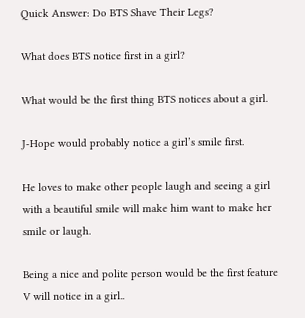Quick Answer: Do BTS Shave Their Legs?

What does BTS notice first in a girl?

What would be the first thing BTS notices about a girl.

J-Hope would probably notice a girl’s smile first.

He loves to make other people laugh and seeing a girl with a beautiful smile will make him want to make her smile or laugh.

Being a nice and polite person would be the first feature V will notice in a girl..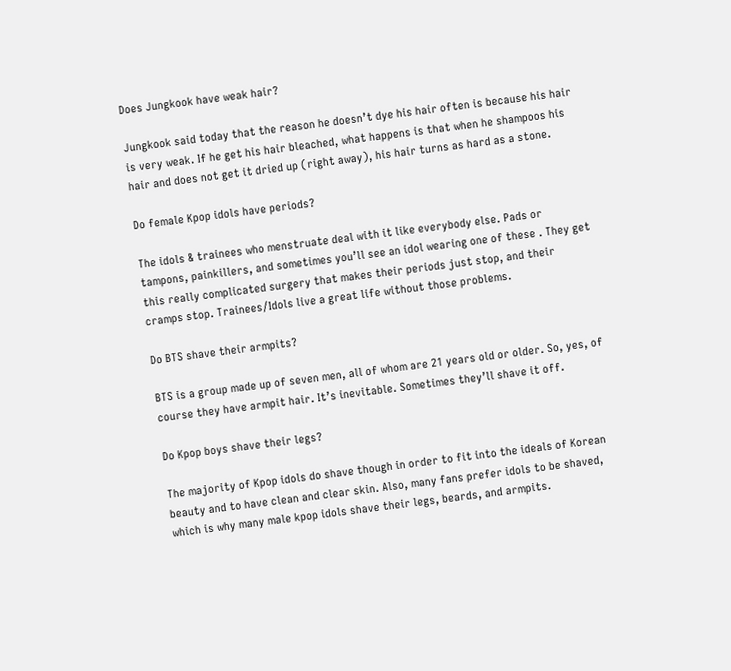Does Jungkook have weak hair?

Jungkook said today that the reason he doesn’t dye his hair often is because his hair is very weak. If he get his hair bleached, what happens is that when he shampoos his hair and does not get it dried up (right away), his hair turns as hard as a stone.

Do female Kpop idols have periods?

The idols & trainees who menstruate deal with it like everybody else. Pads or tampons, painkillers, and sometimes you’ll see an idol wearing one of these . They get this really complicated surgery that makes their periods just stop, and their cramps stop. Trainees/Idols live a great life without those problems.

Do BTS shave their armpits?

BTS is a group made up of seven men, all of whom are 21 years old or older. So, yes, of course they have armpit hair. It’s inevitable. Sometimes they’ll shave it off.

Do Kpop boys shave their legs?

The majority of Kpop idols do shave though in order to fit into the ideals of Korean beauty and to have clean and clear skin. Also, many fans prefer idols to be shaved, which is why many male kpop idols shave their legs, beards, and armpits.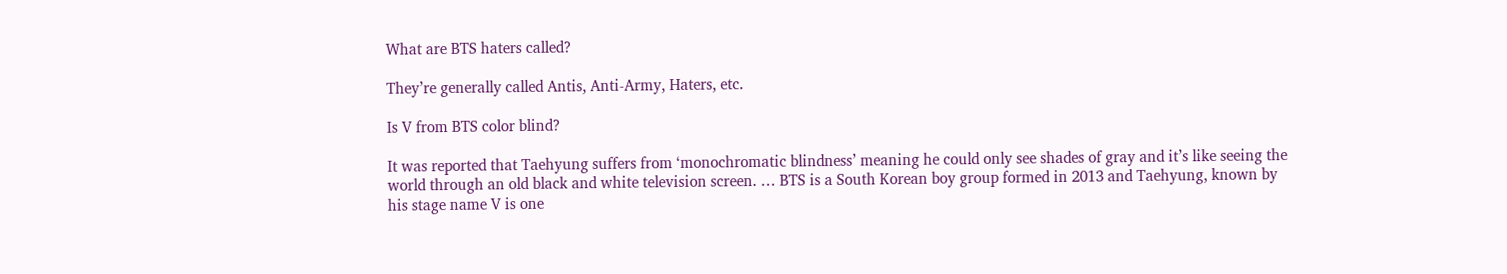What are BTS haters called?

They’re generally called Antis, Anti-Army, Haters, etc.

Is V from BTS color blind?

It was reported that Taehyung suffers from ‘monochromatic blindness’ meaning he could only see shades of gray and it’s like seeing the world through an old black and white television screen. … BTS is a South Korean boy group formed in 2013 and Taehyung, known by his stage name V is one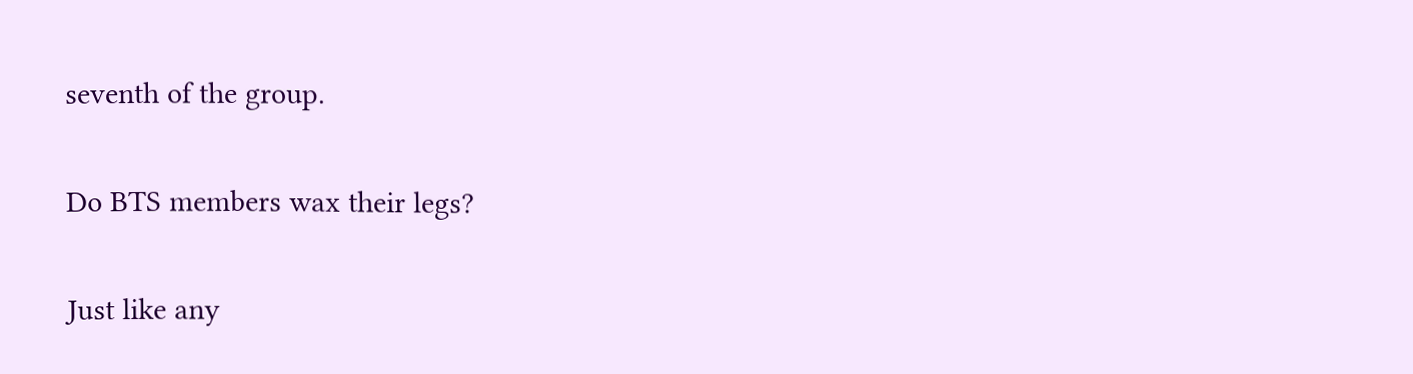seventh of the group.

Do BTS members wax their legs?

Just like any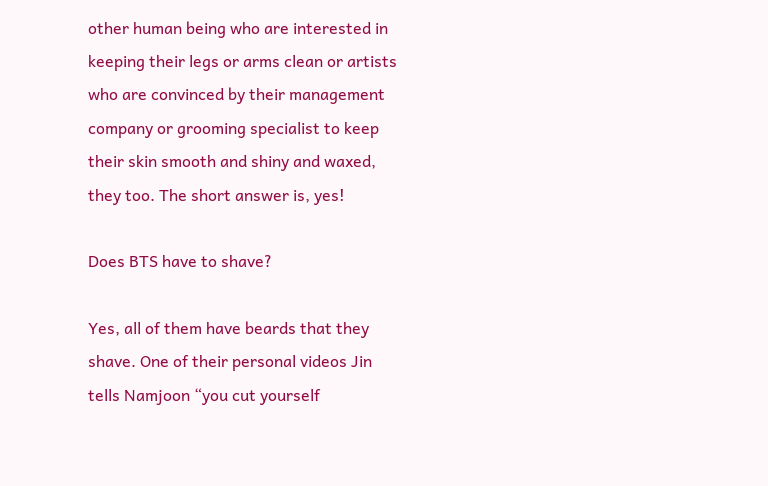other human being who are interested in keeping their legs or arms clean or artists who are convinced by their management company or grooming specialist to keep their skin smooth and shiny and waxed, they too. The short answer is, yes!

Does BTS have to shave?

Yes, all of them have beards that they shave. One of their personal videos Jin tells Namjoon “you cut yourself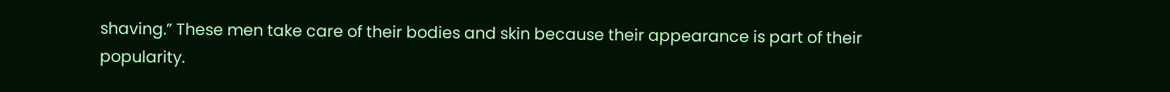shaving.” These men take care of their bodies and skin because their appearance is part of their popularity.